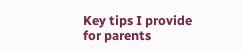Key tips I provide for parents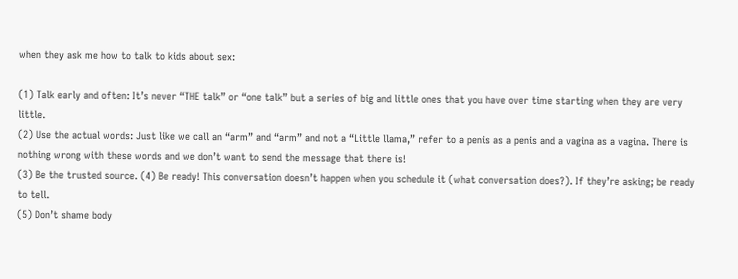when they ask me how to talk to kids about sex:

(1) Talk early and often: It’s never “THE talk” or “one talk” but a series of big and little ones that you have over time starting when they are very little.
(2) Use the actual words: Just like we call an “arm” and “arm” and not a “Little llama,” refer to a penis as a penis and a vagina as a vagina. There is nothing wrong with these words and we don’t want to send the message that there is!
(3) Be the trusted source. (4) Be ready! This conversation doesn’t happen when you schedule it (what conversation does?). If they’re asking; be ready to tell.
(5) Don’t shame body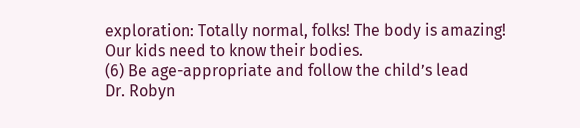exploration: Totally normal, folks! The body is amazing! Our kids need to know their bodies.
(6) Be age-appropriate and follow the child’s lead
Dr. Robyn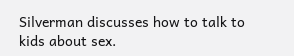Silverman discusses how to talk to kids about sex.